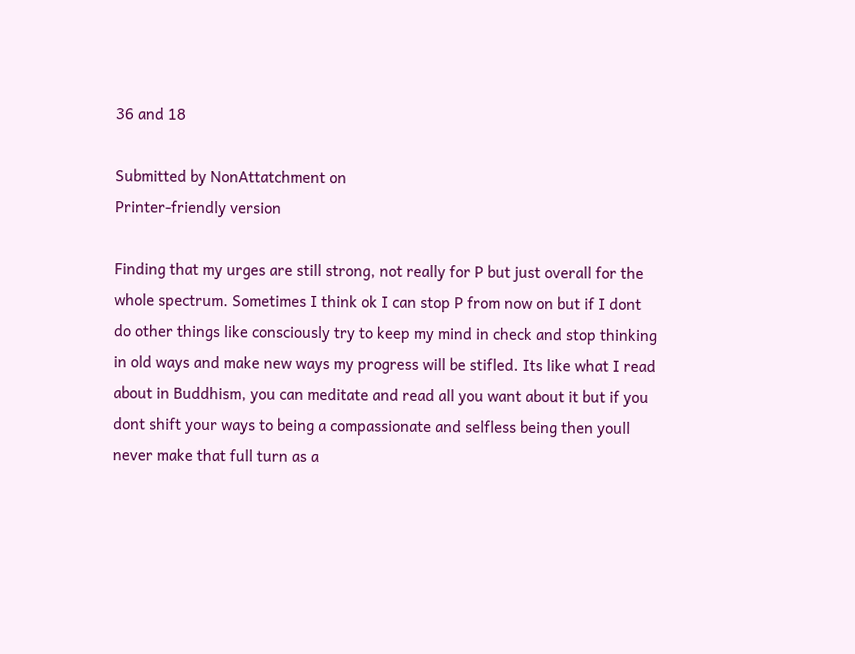36 and 18

Submitted by NonAttatchment on
Printer-friendly version

Finding that my urges are still strong, not really for P but just overall for the whole spectrum. Sometimes I think ok I can stop P from now on but if I dont do other things like consciously try to keep my mind in check and stop thinking in old ways and make new ways my progress will be stifled. Its like what I read about in Buddhism, you can meditate and read all you want about it but if you dont shift your ways to being a compassionate and selfless being then youll never make that full turn as a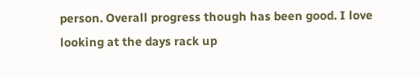person. Overall progress though has been good. I love looking at the days rack up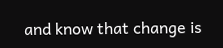and know that change is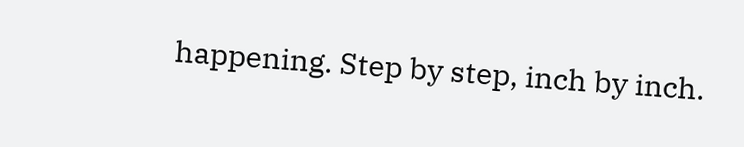happening. Step by step, inch by inch.